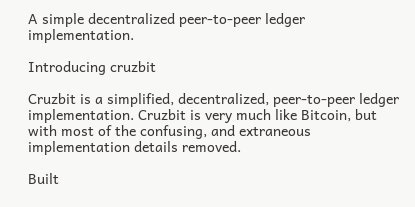A simple decentralized peer-to-peer ledger implementation.

Introducing cruzbit

Cruzbit is a simplified, decentralized, peer-to-peer ledger implementation. Cruzbit is very much like Bitcoin, but with most of the confusing, and extraneous implementation details removed.

Built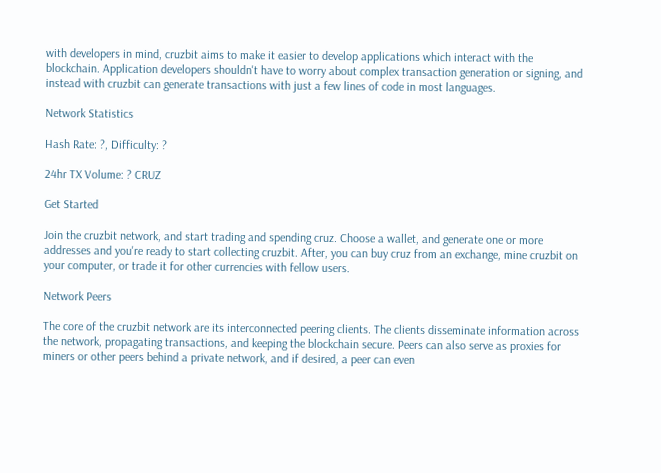with developers in mind, cruzbit aims to make it easier to develop applications which interact with the blockchain. Application developers shouldn't have to worry about complex transaction generation or signing, and instead with cruzbit can generate transactions with just a few lines of code in most languages.

Network Statistics

Hash Rate: ?, Difficulty: ?

24hr TX Volume: ? CRUZ

Get Started

Join the cruzbit network, and start trading and spending cruz. Choose a wallet, and generate one or more addresses and you're ready to start collecting cruzbit. After, you can buy cruz from an exchange, mine cruzbit on your computer, or trade it for other currencies with fellow users.

Network Peers

The core of the cruzbit network are its interconnected peering clients. The clients disseminate information across the network, propagating transactions, and keeping the blockchain secure. Peers can also serve as proxies for miners or other peers behind a private network, and if desired, a peer can even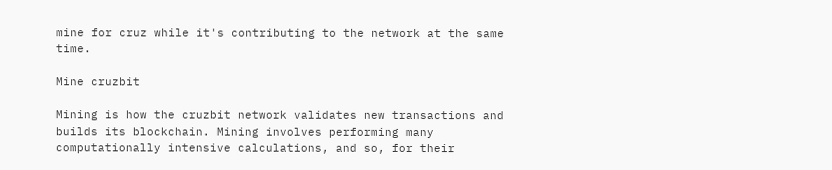mine for cruz while it's contributing to the network at the same time.

Mine cruzbit

Mining is how the cruzbit network validates new transactions and builds its blockchain. Mining involves performing many computationally intensive calculations, and so, for their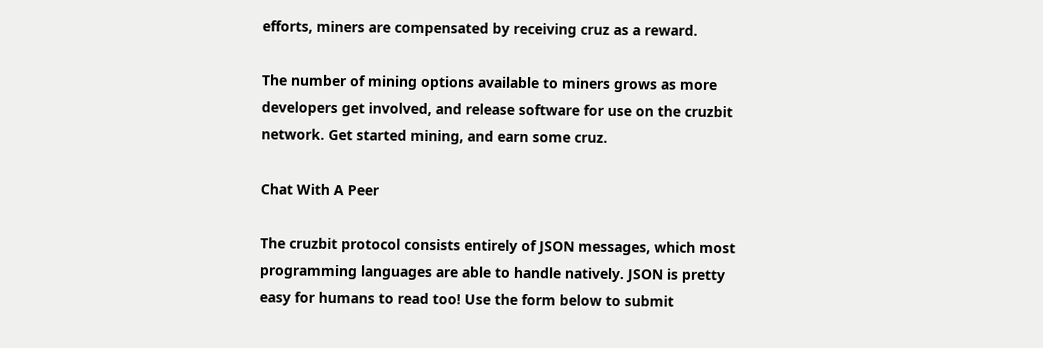efforts, miners are compensated by receiving cruz as a reward.

The number of mining options available to miners grows as more developers get involved, and release software for use on the cruzbit network. Get started mining, and earn some cruz.

Chat With A Peer

The cruzbit protocol consists entirely of JSON messages, which most programming languages are able to handle natively. JSON is pretty easy for humans to read too! Use the form below to submit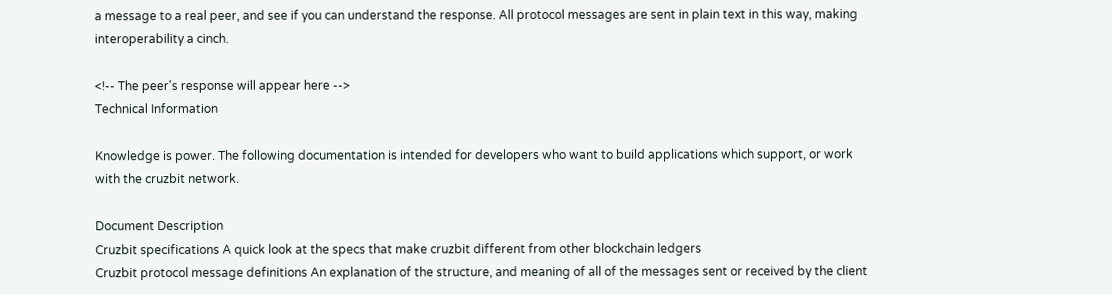a message to a real peer, and see if you can understand the response. All protocol messages are sent in plain text in this way, making interoperability a cinch.

<!-- The peer's response will appear here -->
Technical Information

Knowledge is power. The following documentation is intended for developers who want to build applications which support, or work with the cruzbit network.

Document Description
Cruzbit specifications A quick look at the specs that make cruzbit different from other blockchain ledgers
Cruzbit protocol message definitions An explanation of the structure, and meaning of all of the messages sent or received by the client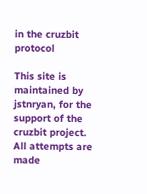in the cruzbit protocol

This site is maintained by jstnryan, for the support of the cruzbit project. All attempts are made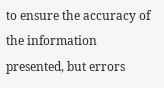to ensure the accuracy of the information presented, but errors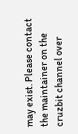may exist. Please contact the maintainer on the cruzbit channel over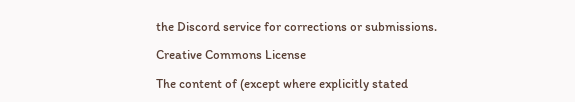the Discord service for corrections or submissions.

Creative Commons License

The content of (except where explicitly stated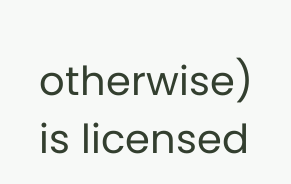otherwise) is licensed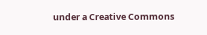under a Creative Commons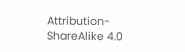Attribution-ShareAlike 4.0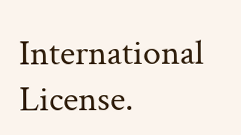International License.